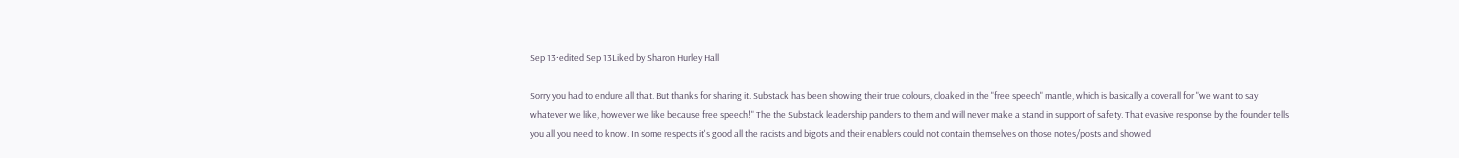Sep 13·edited Sep 13Liked by Sharon Hurley Hall

Sorry you had to endure all that. But thanks for sharing it. Substack has been showing their true colours, cloaked in the "free speech" mantle, which is basically a coverall for "we want to say whatever we like, however we like because free speech!" The the Substack leadership panders to them and will never make a stand in support of safety. That evasive response by the founder tells you all you need to know. In some respects it's good all the racists and bigots and their enablers could not contain themselves on those notes/posts and showed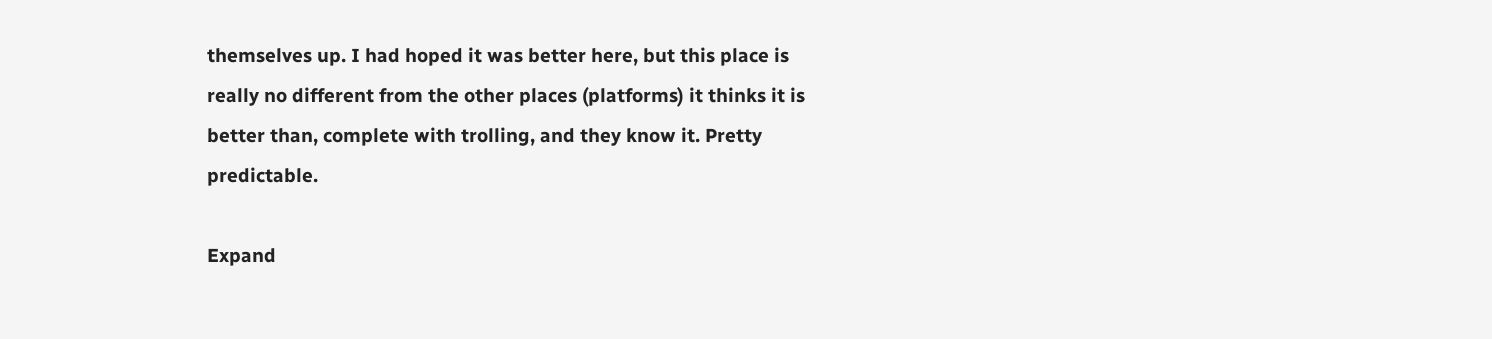themselves up. I had hoped it was better here, but this place is really no different from the other places (platforms) it thinks it is better than, complete with trolling, and they know it. Pretty predictable.

Expand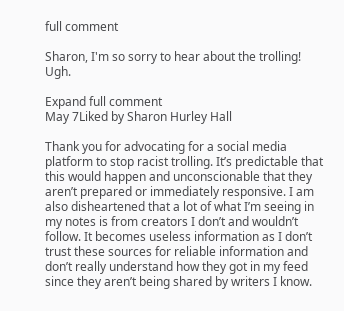full comment

Sharon, I'm so sorry to hear about the trolling! Ugh.

Expand full comment
May 7Liked by Sharon Hurley Hall

Thank you for advocating for a social media platform to stop racist trolling. It’s predictable that this would happen and unconscionable that they aren’t prepared or immediately responsive. I am also disheartened that a lot of what I’m seeing in my notes is from creators I don’t and wouldn’t follow. It becomes useless information as I don’t trust these sources for reliable information and don’t really understand how they got in my feed since they aren’t being shared by writers I know.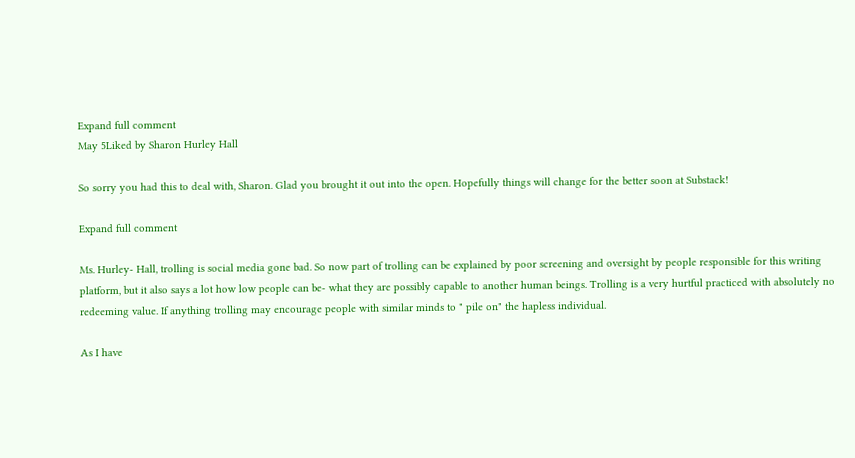Expand full comment
May 5Liked by Sharon Hurley Hall

So sorry you had this to deal with, Sharon. Glad you brought it out into the open. Hopefully things will change for the better soon at Substack!

Expand full comment

Ms. Hurley- Hall, trolling is social media gone bad. So now part of trolling can be explained by poor screening and oversight by people responsible for this writing platform, but it also says a lot how low people can be- what they are possibly capable to another human beings. Trolling is a very hurtful practiced with absolutely no redeeming value. If anything trolling may encourage people with similar minds to " pile on" the hapless individual.

As I have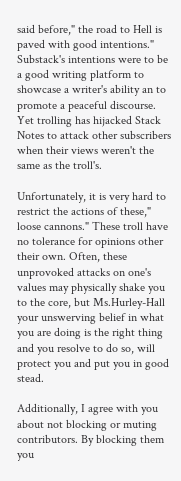said before," the road to Hell is paved with good intentions." Substack's intentions were to be a good writing platform to showcase a writer's ability an to promote a peaceful discourse. Yet trolling has hijacked Stack Notes to attack other subscribers when their views weren't the same as the troll's.

Unfortunately, it is very hard to restrict the actions of these," loose cannons." These troll have no tolerance for opinions other their own. Often, these unprovoked attacks on one's values may physically shake you to the core, but Ms.Hurley-Hall your unswerving belief in what you are doing is the right thing and you resolve to do so, will protect you and put you in good stead.

Additionally, I agree with you about not blocking or muting contributors. By blocking them you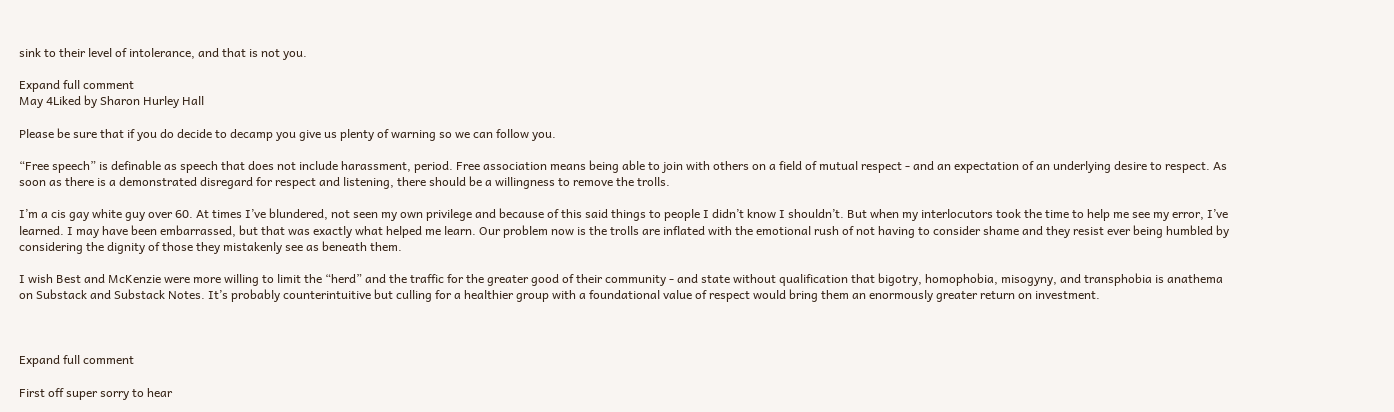sink to their level of intolerance, and that is not you.

Expand full comment
May 4Liked by Sharon Hurley Hall

Please be sure that if you do decide to decamp you give us plenty of warning so we can follow you.

“Free speech” is definable as speech that does not include harassment, period. Free association means being able to join with others on a field of mutual respect - and an expectation of an underlying desire to respect. As soon as there is a demonstrated disregard for respect and listening, there should be a willingness to remove the trolls.

I’m a cis gay white guy over 60. At times I’ve blundered, not seen my own privilege and because of this said things to people I didn’t know I shouldn’t. But when my interlocutors took the time to help me see my error, I’ve learned. I may have been embarrassed, but that was exactly what helped me learn. Our problem now is the trolls are inflated with the emotional rush of not having to consider shame and they resist ever being humbled by considering the dignity of those they mistakenly see as beneath them.

I wish Best and McKenzie were more willing to limit the “herd” and the traffic for the greater good of their community - and state without qualification that bigotry, homophobia, misogyny, and transphobia is anathema on Substack and Substack Notes. It’s probably counterintuitive but culling for a healthier group with a foundational value of respect would bring them an enormously greater return on investment.



Expand full comment

First off super sorry to hear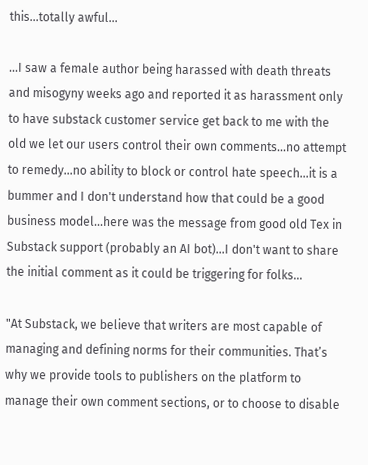this...totally awful...

...I saw a female author being harassed with death threats and misogyny weeks ago and reported it as harassment only to have substack customer service get back to me with the old we let our users control their own comments...no attempt to remedy...no ability to block or control hate speech...it is a bummer and I don't understand how that could be a good business model...here was the message from good old Tex in Substack support (probably an AI bot)...I don't want to share the initial comment as it could be triggering for folks...

"At Substack, we believe that writers are most capable of managing and defining norms for their communities. That’s why we provide tools to publishers on the platform to manage their own comment sections, or to choose to disable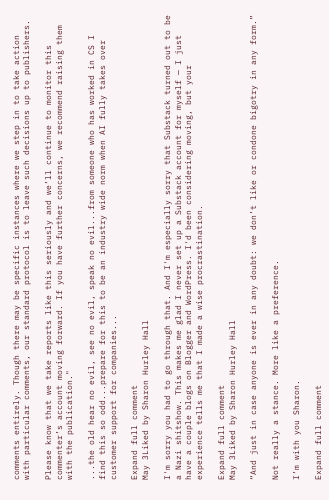comments entirely. Though there may be specific instances where we step in to take action with particular comments, our standard protocol is to leave such decisions up to publishers.

Please know that we take reports like this seriously and we’ll continue to monitor this commenter’s account moving forward. If you have further concerns, we recommend raising them with the publication."

...the old hear no evil, see no evil, speak no evil...from someone who has worked in CS I find this so odd...prepare for this to be an industry wide norm when AI fully takes over customer support for companies...

Expand full comment
May 3Liked by Sharon Hurley Hall

I'm sorry you had to go through that. And I'm especially sorry that Substack turned out to be a Nazi shitshow. This makes me glad I never set up a Substack account for myself — I just have a couple blogs on Blogger and WordPress. I'd been considering moving, but your experience tells me that I made a wise procrastination.

Expand full comment
May 3Liked by Sharon Hurley Hall

“And just in case anyone is ever in any doubt: we don’t like or condone bigotry in any form.”

Not really a stance. More like a preference.

I’m with you Sharon.

Expand full comment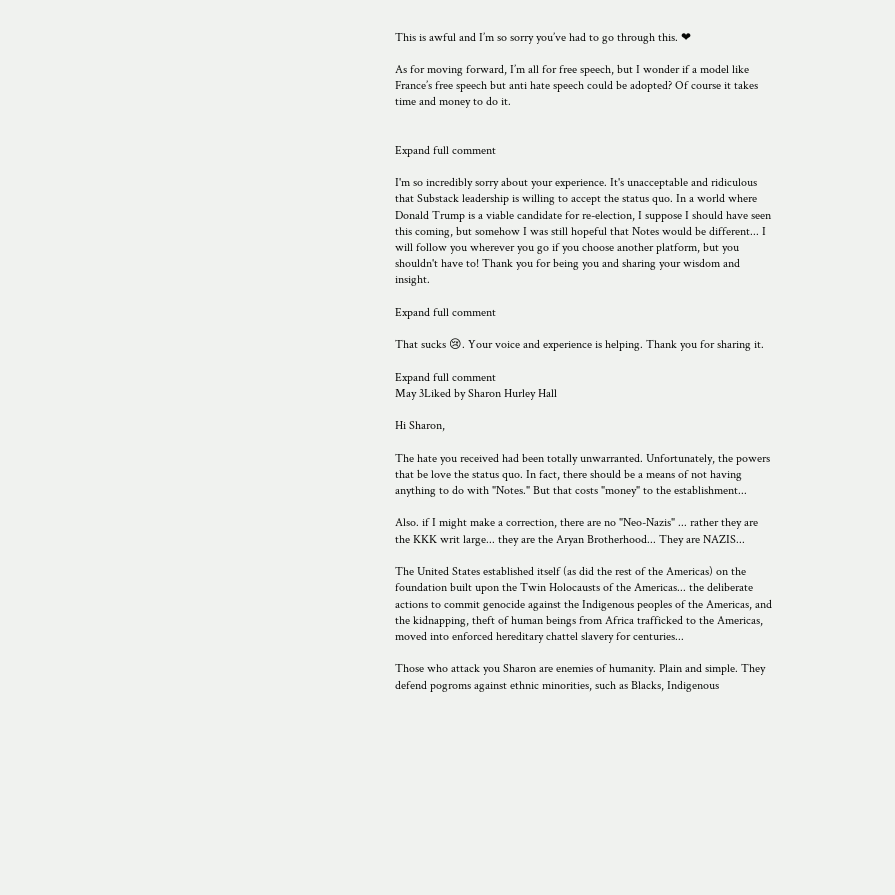This is awful and I’m so sorry you’ve had to go through this. ❤

As for moving forward, I’m all for free speech, but I wonder if a model like France’s free speech but anti hate speech could be adopted? Of course it takes time and money to do it.


Expand full comment

I'm so incredibly sorry about your experience. It's unacceptable and ridiculous that Substack leadership is willing to accept the status quo. In a world where Donald Trump is a viable candidate for re-election, I suppose I should have seen this coming, but somehow I was still hopeful that Notes would be different... I will follow you wherever you go if you choose another platform, but you shouldn't have to! Thank you for being you and sharing your wisdom and insight.

Expand full comment

That sucks 😢. Your voice and experience is helping. Thank you for sharing it.

Expand full comment
May 3Liked by Sharon Hurley Hall

Hi Sharon,

The hate you received had been totally unwarranted. Unfortunately, the powers that be love the status quo. In fact, there should be a means of not having anything to do with "Notes." But that costs "money" to the establishment...

Also. if I might make a correction, there are no "Neo-Nazis" ... rather they are the KKK writ large... they are the Aryan Brotherhood... They are NAZIS...

The United States established itself (as did the rest of the Americas) on the foundation built upon the Twin Holocausts of the Americas... the deliberate actions to commit genocide against the Indigenous peoples of the Americas, and the kidnapping, theft of human beings from Africa trafficked to the Americas, moved into enforced hereditary chattel slavery for centuries...

Those who attack you Sharon are enemies of humanity. Plain and simple. They defend pogroms against ethnic minorities, such as Blacks, Indigenous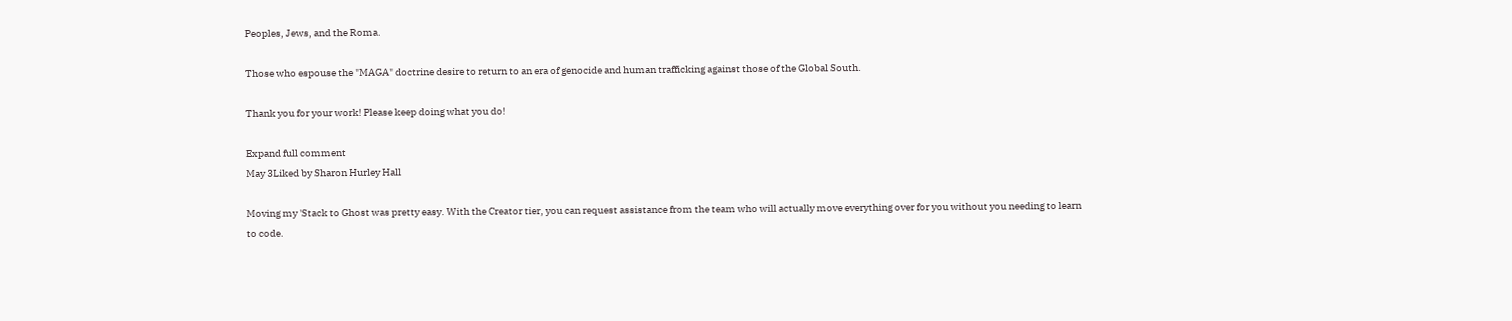Peoples, Jews, and the Roma.

Those who espouse the "MAGA" doctrine desire to return to an era of genocide and human trafficking against those of the Global South.

Thank you for your work! Please keep doing what you do!

Expand full comment
May 3Liked by Sharon Hurley Hall

Moving my 'Stack to Ghost was pretty easy. With the Creator tier, you can request assistance from the team who will actually move everything over for you without you needing to learn to code.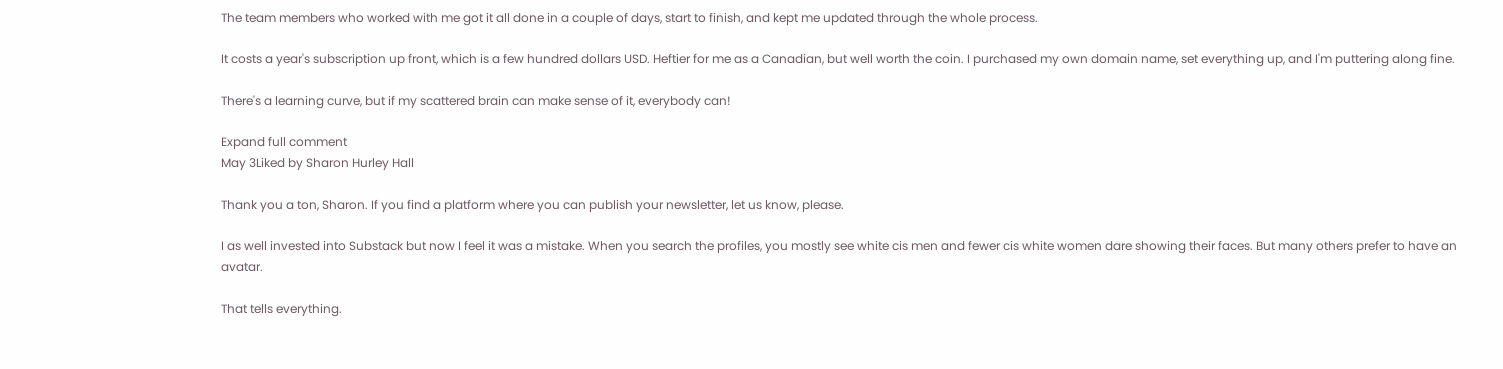The team members who worked with me got it all done in a couple of days, start to finish, and kept me updated through the whole process.

It costs a year's subscription up front, which is a few hundred dollars USD. Heftier for me as a Canadian, but well worth the coin. I purchased my own domain name, set everything up, and I'm puttering along fine.

There's a learning curve, but if my scattered brain can make sense of it, everybody can!

Expand full comment
May 3Liked by Sharon Hurley Hall

Thank you a ton, Sharon. If you find a platform where you can publish your newsletter, let us know, please.

I as well invested into Substack but now I feel it was a mistake. When you search the profiles, you mostly see white cis men and fewer cis white women dare showing their faces. But many others prefer to have an avatar.

That tells everything.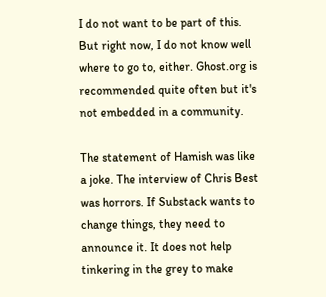I do not want to be part of this. But right now, I do not know well where to go to, either. Ghost.org is recommended quite often but it's not embedded in a community.

The statement of Hamish was like a joke. The interview of Chris Best was horrors. If Substack wants to change things, they need to announce it. It does not help tinkering in the grey to make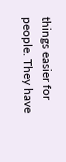things easier for people. They have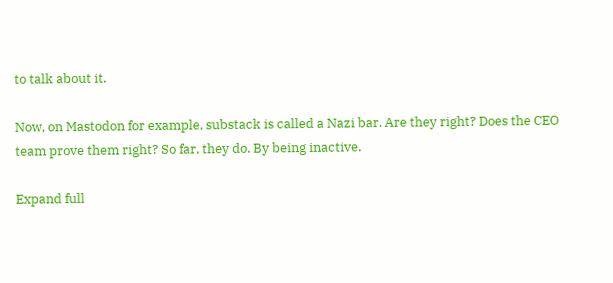to talk about it.

Now, on Mastodon for example, substack is called a Nazi bar. Are they right? Does the CEO team prove them right? So far, they do. By being inactive.

Expand full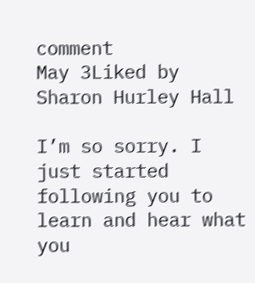comment
May 3Liked by Sharon Hurley Hall

I’m so sorry. I just started following you to learn and hear what you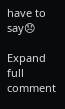have to say😞

Expand full comment